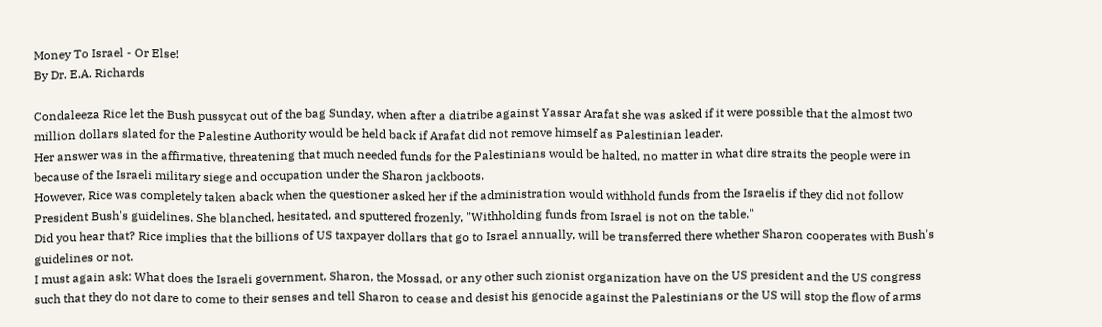Money To Israel - Or Else!
By Dr. E.A. Richards

Condaleeza Rice let the Bush pussycat out of the bag Sunday, when after a diatribe against Yassar Arafat she was asked if it were possible that the almost two million dollars slated for the Palestine Authority would be held back if Arafat did not remove himself as Palestinian leader.
Her answer was in the affirmative, threatening that much needed funds for the Palestinians would be halted, no matter in what dire straits the people were in because of the Israeli military siege and occupation under the Sharon jackboots.
However, Rice was completely taken aback when the questioner asked her if the administration would withhold funds from the Israelis if they did not follow President Bush's guidelines. She blanched, hesitated, and sputtered frozenly, "Withholding funds from Israel is not on the table."
Did you hear that? Rice implies that the billions of US taxpayer dollars that go to Israel annually, will be transferred there whether Sharon cooperates with Bush's guidelines or not.
I must again ask: What does the Israeli government, Sharon, the Mossad, or any other such zionist organization have on the US president and the US congress such that they do not dare to come to their senses and tell Sharon to cease and desist his genocide against the Palestinians or the US will stop the flow of arms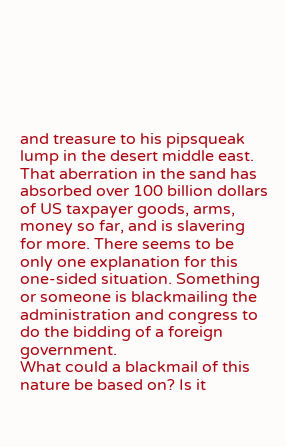and treasure to his pipsqueak lump in the desert middle east.
That aberration in the sand has absorbed over 100 billion dollars of US taxpayer goods, arms, money so far, and is slavering for more. There seems to be only one explanation for this one-sided situation. Something or someone is blackmailing the administration and congress to do the bidding of a foreign government.
What could a blackmail of this nature be based on? Is it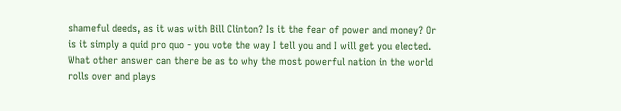shameful deeds, as it was with Bill Clinton? Is it the fear of power and money? Or is it simply a quid pro quo - you vote the way I tell you and I will get you elected. What other answer can there be as to why the most powerful nation in the world rolls over and plays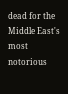dead for the Middle East's most notorious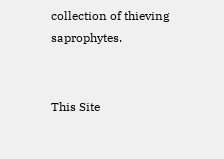collection of thieving saprophytes.


This Site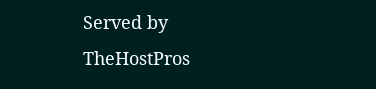Served by TheHostPros